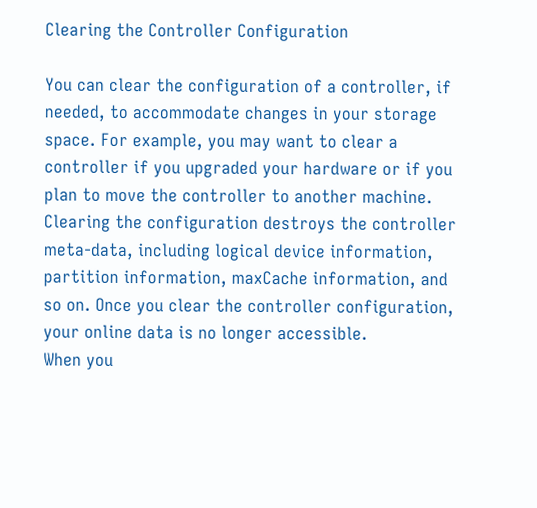Clearing the Controller Configuration

You can clear the configuration of a controller, if needed, to accommodate changes in your storage space. For example, you may want to clear a controller if you upgraded your hardware or if you plan to move the controller to another machine. Clearing the configuration destroys the controller meta-data, including logical device information, partition information, maxCache information, and so on. Once you clear the controller configuration, your online data is no longer accessible.
When you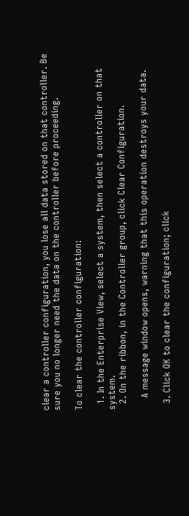clear a controller configuration, you lose all data stored on that controller. Be sure you no longer need the data on the controller before proceeding.

To clear the controller configuration:

  1. In the Enterprise View, select a system, then select a controller on that system.
  2. On the ribbon, in the Controller group, click Clear Configuration.

    A message window opens, warning that this operation destroys your data.

  3. Click OK to clear the configuration; click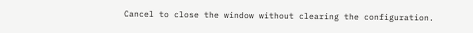Cancel to close the window without clearing the configuration.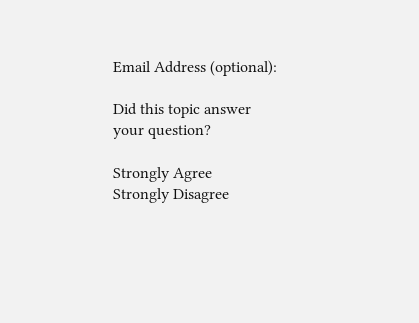Email Address (optional):

Did this topic answer your question?

Strongly Agree
Strongly Disagree